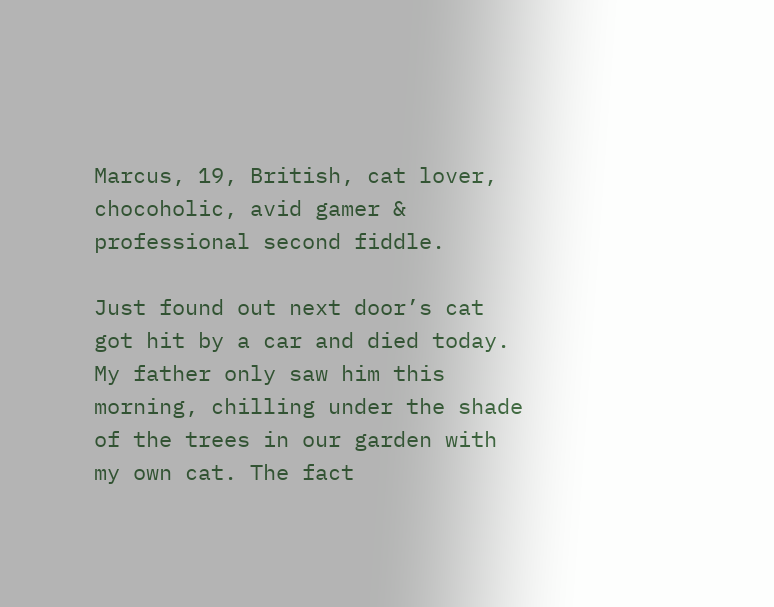Marcus, 19, British, cat lover, chocoholic, avid gamer & professional second fiddle.

Just found out next door’s cat got hit by a car and died today. My father only saw him this morning, chilling under the shade of the trees in our garden with my own cat. The fact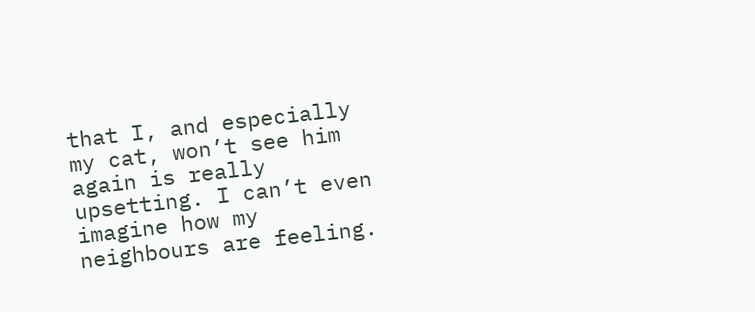that I, and especially my cat, won’t see him again is really upsetting. I can’t even imagine how my neighbours are feeling.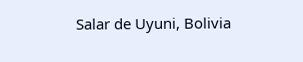Salar de Uyuni, Bolivia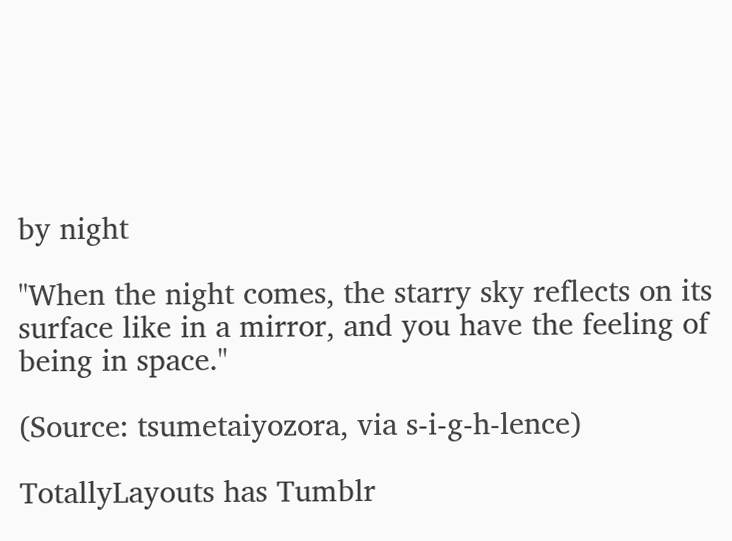by night

"When the night comes, the starry sky reflects on its surface like in a mirror, and you have the feeling of being in space."

(Source: tsumetaiyozora, via s-i-g-h-lence)

TotallyLayouts has Tumblr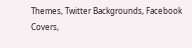Themes, Twitter Backgrounds, Facebook Covers,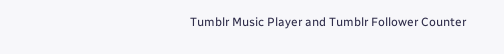Tumblr Music Player and Tumblr Follower Counter